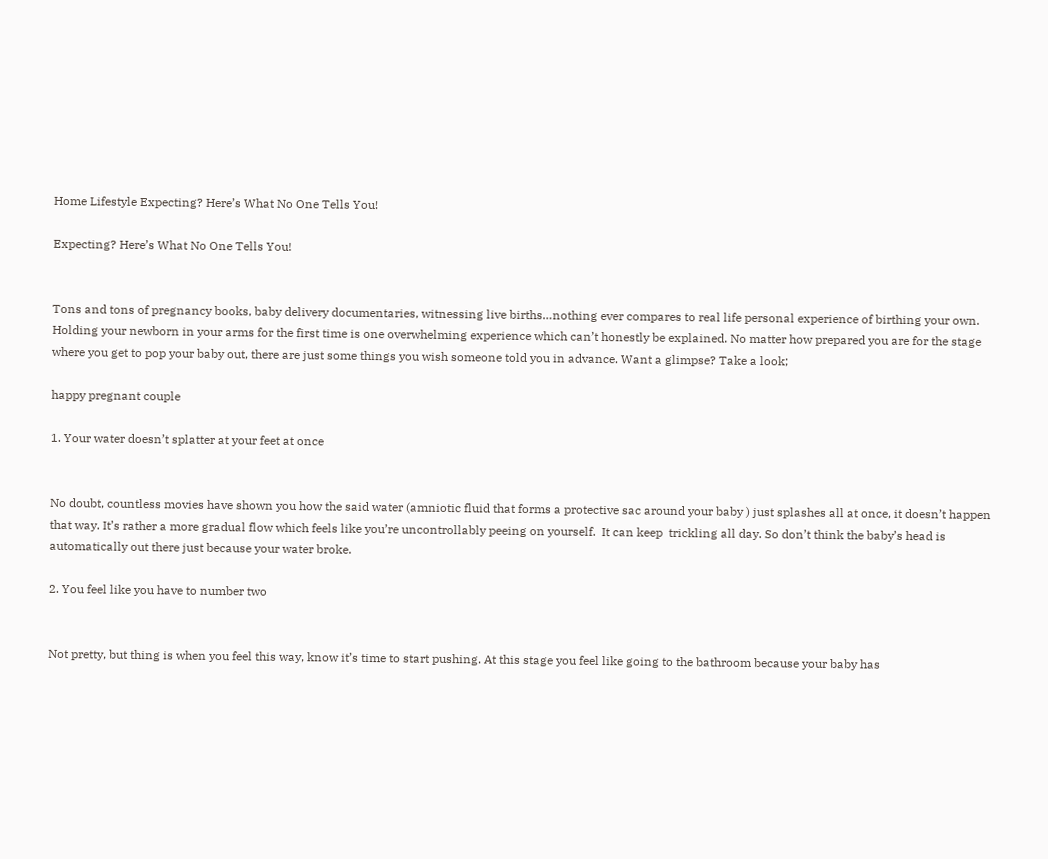Home Lifestyle Expecting? Here’s What No One Tells You!

Expecting? Here’s What No One Tells You!


Tons and tons of pregnancy books, baby delivery documentaries, witnessing live births…nothing ever compares to real life personal experience of birthing your own. Holding your newborn in your arms for the first time is one overwhelming experience which can’t honestly be explained. No matter how prepared you are for the stage where you get to pop your baby out, there are just some things you wish someone told you in advance. Want a glimpse? Take a look;

happy pregnant couple

1. Your water doesn’t splatter at your feet at once


No doubt, countless movies have shown you how the said water (amniotic fluid that forms a protective sac around your baby ) just splashes all at once, it doesn’t happen that way. It’s rather a more gradual flow which feels like you’re uncontrollably peeing on yourself.  It can keep  trickling all day. So don’t think the baby’s head is automatically out there just because your water broke.

2. You feel like you have to number two


Not pretty, but thing is when you feel this way, know it’s time to start pushing. At this stage you feel like going to the bathroom because your baby has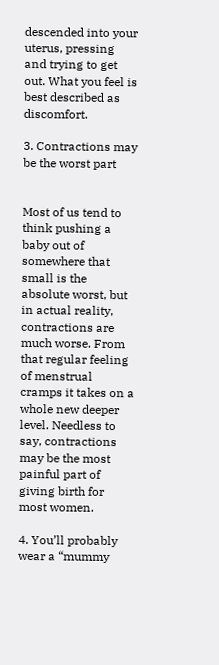descended into your uterus, pressing and trying to get out. What you feel is best described as discomfort.

3. Contractions may be the worst part


Most of us tend to think pushing a baby out of  somewhere that small is the absolute worst, but in actual reality, contractions are much worse. From that regular feeling of menstrual cramps it takes on a whole new deeper level. Needless to say, contractions may be the most painful part of giving birth for most women.

4. You’ll probably wear a “mummy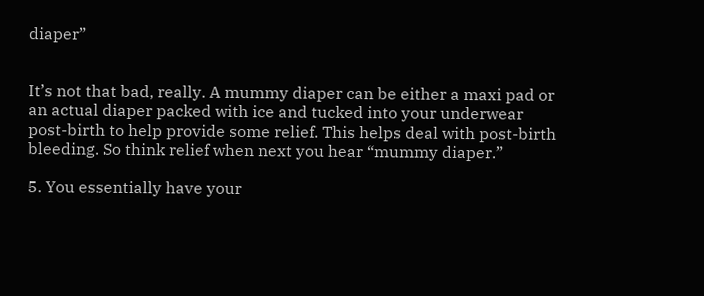diaper”


It’s not that bad, really. A mummy diaper can be either a maxi pad or an actual diaper packed with ice and tucked into your underwear post-birth to help provide some relief. This helps deal with post-birth bleeding. So think relief when next you hear “mummy diaper.”

5. You essentially have your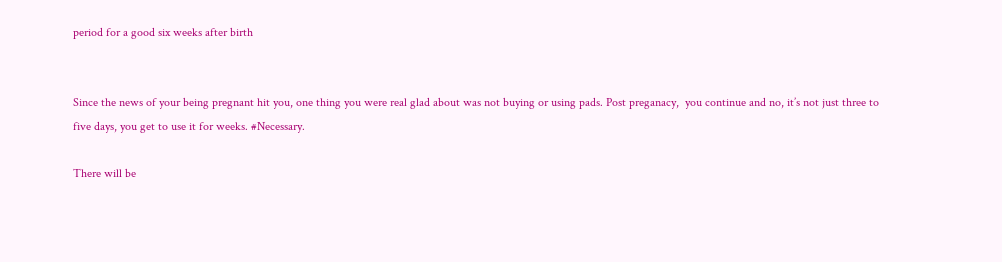period for a good six weeks after birth


Since the news of your being pregnant hit you, one thing you were real glad about was not buying or using pads. Post preganacy,  you continue and no, it’s not just three to five days, you get to use it for weeks. #Necessary.

There will be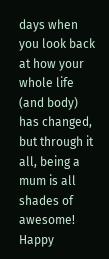days when you look back at how your whole life (and body) has changed, but through it all, being a mum is all shades of awesome! Happy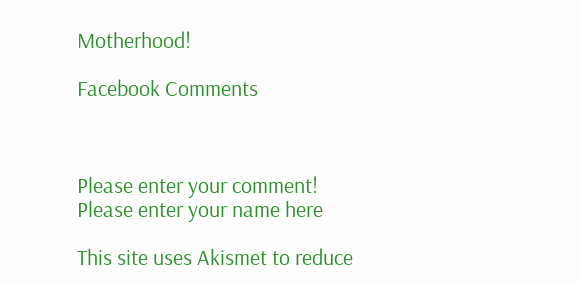Motherhood!

Facebook Comments



Please enter your comment!
Please enter your name here

This site uses Akismet to reduce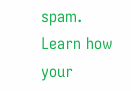spam. Learn how your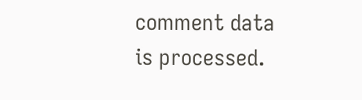comment data is processed.